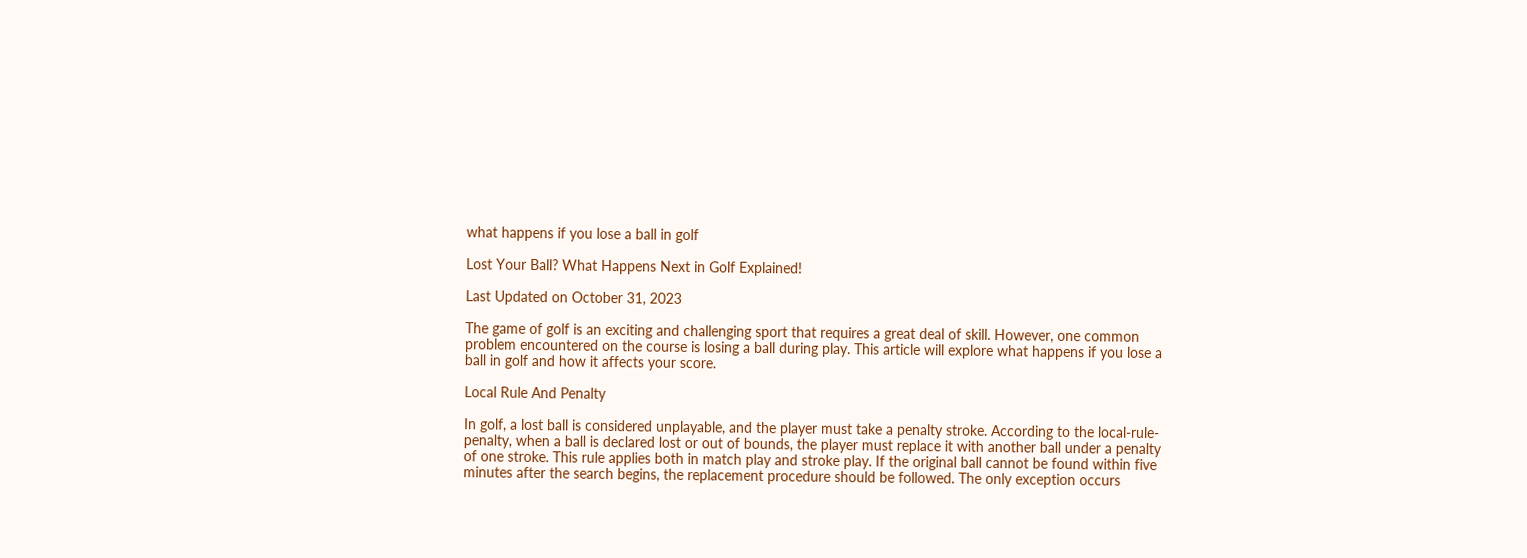what happens if you lose a ball in golf

Lost Your Ball? What Happens Next in Golf Explained!

Last Updated on October 31, 2023

The game of golf is an exciting and challenging sport that requires a great deal of skill. However, one common problem encountered on the course is losing a ball during play. This article will explore what happens if you lose a ball in golf and how it affects your score.

Local Rule And Penalty

In golf, a lost ball is considered unplayable, and the player must take a penalty stroke. According to the local-rule-penalty, when a ball is declared lost or out of bounds, the player must replace it with another ball under a penalty of one stroke. This rule applies both in match play and stroke play. If the original ball cannot be found within five minutes after the search begins, the replacement procedure should be followed. The only exception occurs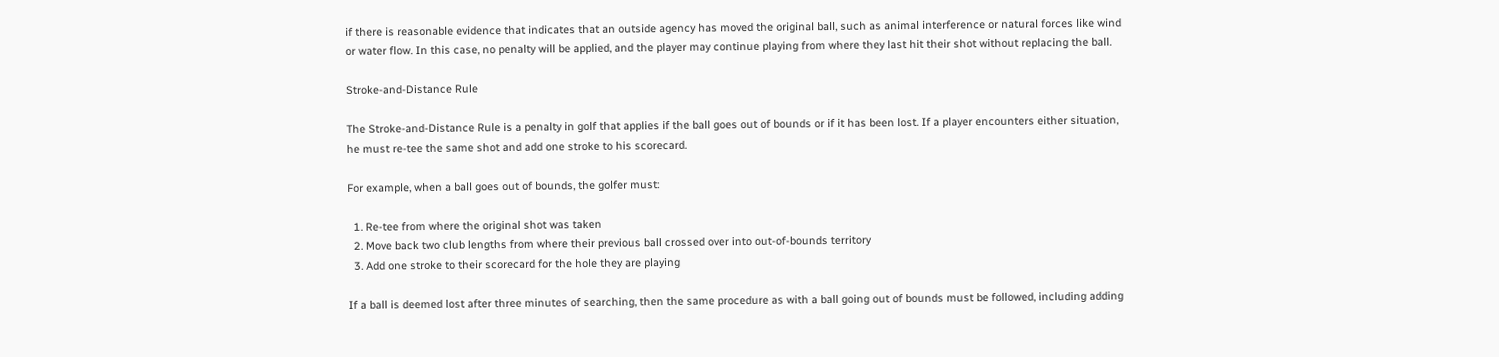if there is reasonable evidence that indicates that an outside agency has moved the original ball, such as animal interference or natural forces like wind or water flow. In this case, no penalty will be applied, and the player may continue playing from where they last hit their shot without replacing the ball.

Stroke-and-Distance Rule

The Stroke-and-Distance Rule is a penalty in golf that applies if the ball goes out of bounds or if it has been lost. If a player encounters either situation, he must re-tee the same shot and add one stroke to his scorecard.

For example, when a ball goes out of bounds, the golfer must:

  1. Re-tee from where the original shot was taken
  2. Move back two club lengths from where their previous ball crossed over into out-of-bounds territory
  3. Add one stroke to their scorecard for the hole they are playing

If a ball is deemed lost after three minutes of searching, then the same procedure as with a ball going out of bounds must be followed, including adding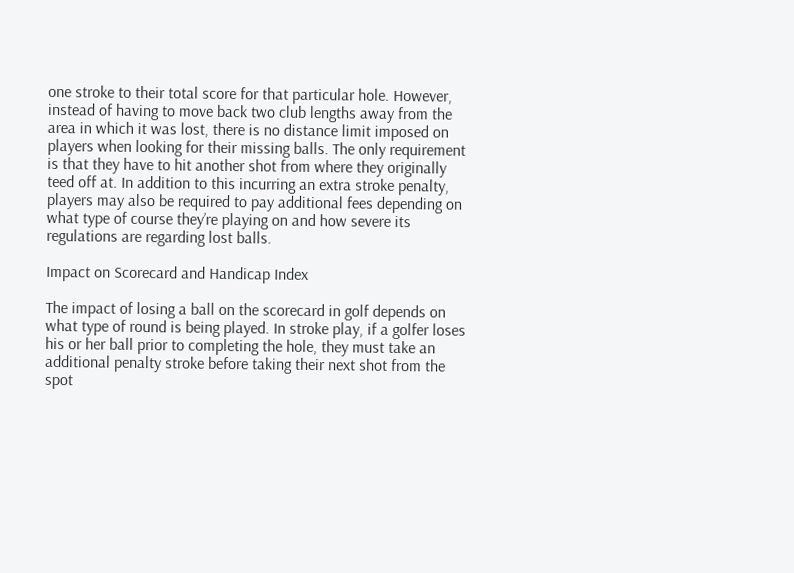one stroke to their total score for that particular hole. However, instead of having to move back two club lengths away from the area in which it was lost, there is no distance limit imposed on players when looking for their missing balls. The only requirement is that they have to hit another shot from where they originally teed off at. In addition to this incurring an extra stroke penalty, players may also be required to pay additional fees depending on what type of course they’re playing on and how severe its regulations are regarding lost balls.

Impact on Scorecard and Handicap Index

The impact of losing a ball on the scorecard in golf depends on what type of round is being played. In stroke play, if a golfer loses his or her ball prior to completing the hole, they must take an additional penalty stroke before taking their next shot from the spot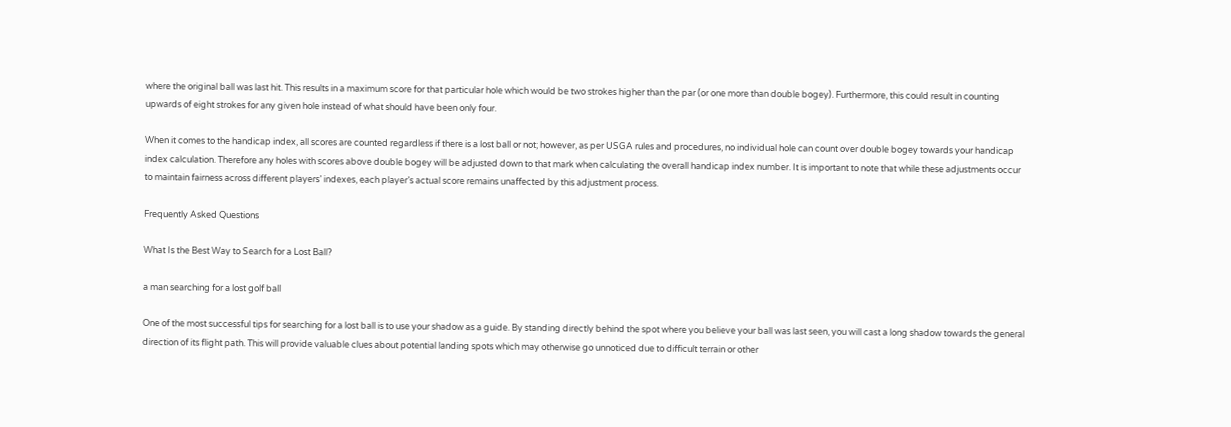where the original ball was last hit. This results in a maximum score for that particular hole which would be two strokes higher than the par (or one more than double bogey). Furthermore, this could result in counting upwards of eight strokes for any given hole instead of what should have been only four.

When it comes to the handicap index, all scores are counted regardless if there is a lost ball or not; however, as per USGA rules and procedures, no individual hole can count over double bogey towards your handicap index calculation. Therefore any holes with scores above double bogey will be adjusted down to that mark when calculating the overall handicap index number. It is important to note that while these adjustments occur to maintain fairness across different players’ indexes, each player’s actual score remains unaffected by this adjustment process.

Frequently Asked Questions

What Is the Best Way to Search for a Lost Ball?

a man searching for a lost golf ball

One of the most successful tips for searching for a lost ball is to use your shadow as a guide. By standing directly behind the spot where you believe your ball was last seen, you will cast a long shadow towards the general direction of its flight path. This will provide valuable clues about potential landing spots which may otherwise go unnoticed due to difficult terrain or other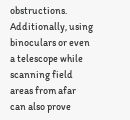obstructions. Additionally, using binoculars or even a telescope while scanning field areas from afar can also prove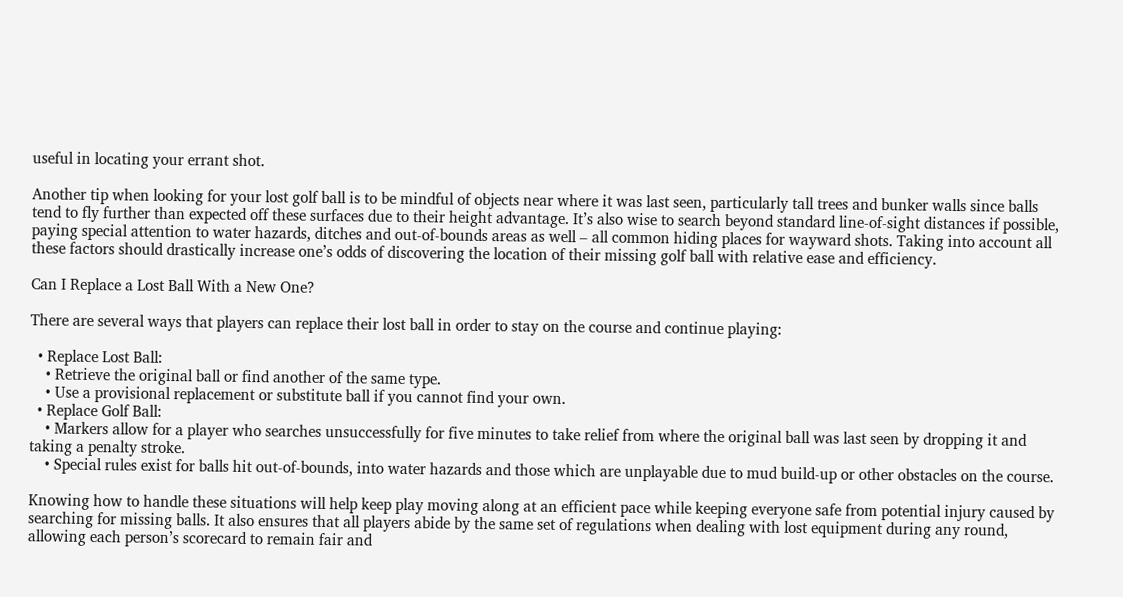useful in locating your errant shot.

Another tip when looking for your lost golf ball is to be mindful of objects near where it was last seen, particularly tall trees and bunker walls since balls tend to fly further than expected off these surfaces due to their height advantage. It’s also wise to search beyond standard line-of-sight distances if possible, paying special attention to water hazards, ditches and out-of-bounds areas as well – all common hiding places for wayward shots. Taking into account all these factors should drastically increase one’s odds of discovering the location of their missing golf ball with relative ease and efficiency.

Can I Replace a Lost Ball With a New One?

There are several ways that players can replace their lost ball in order to stay on the course and continue playing:

  • Replace Lost Ball:
    • Retrieve the original ball or find another of the same type.
    • Use a provisional replacement or substitute ball if you cannot find your own.
  • Replace Golf Ball:
    • Markers allow for a player who searches unsuccessfully for five minutes to take relief from where the original ball was last seen by dropping it and taking a penalty stroke.
    • Special rules exist for balls hit out-of-bounds, into water hazards and those which are unplayable due to mud build-up or other obstacles on the course.

Knowing how to handle these situations will help keep play moving along at an efficient pace while keeping everyone safe from potential injury caused by searching for missing balls. It also ensures that all players abide by the same set of regulations when dealing with lost equipment during any round, allowing each person’s scorecard to remain fair and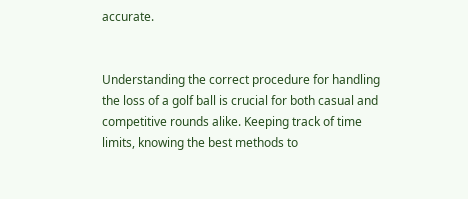accurate.


Understanding the correct procedure for handling the loss of a golf ball is crucial for both casual and competitive rounds alike. Keeping track of time limits, knowing the best methods to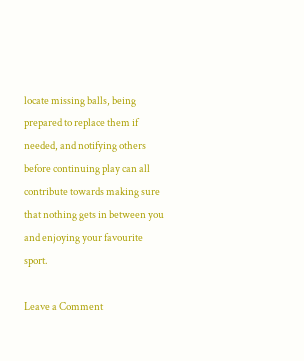locate missing balls, being prepared to replace them if needed, and notifying others before continuing play can all contribute towards making sure that nothing gets in between you and enjoying your favourite sport.

Leave a Comment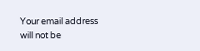Your email address will not be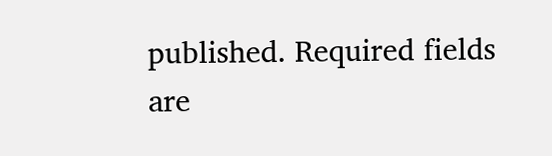published. Required fields are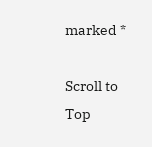marked *

Scroll to Top